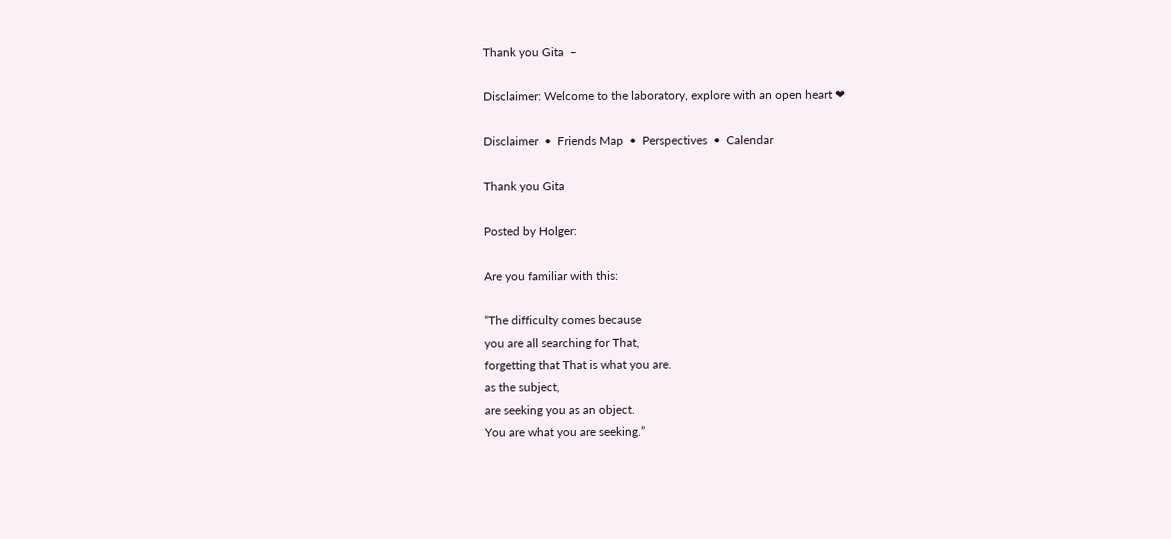Thank you Gita  –

Disclaimer: Welcome to the laboratory, explore with an open heart ❤

Disclaimer  •  Friends Map  •  Perspectives  •  Calendar

Thank you Gita

Posted by Holger:

Are you familiar with this:

“The difficulty comes because
you are all searching for That,
forgetting that That is what you are.
as the subject,
are seeking you as an object.
You are what you are seeking.”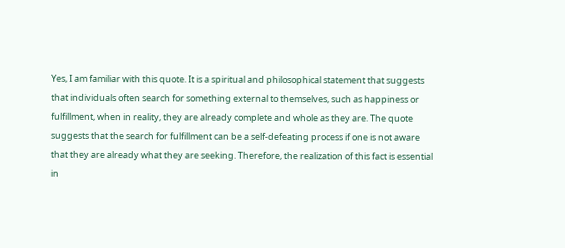Yes, I am familiar with this quote. It is a spiritual and philosophical statement that suggests that individuals often search for something external to themselves, such as happiness or fulfillment, when in reality, they are already complete and whole as they are. The quote suggests that the search for fulfillment can be a self-defeating process if one is not aware that they are already what they are seeking. Therefore, the realization of this fact is essential in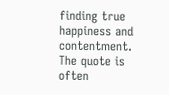finding true happiness and contentment. The quote is often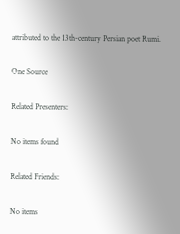attributed to the 13th-century Persian poet Rumi.

One Source

Related Presenters:

No items found

Related Friends:

No items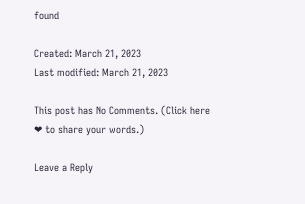found

Created: March 21, 2023
Last modified: March 21, 2023

This post has No Comments. (Click here ❤ to share your words.)

Leave a Reply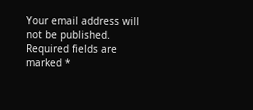Your email address will not be published. Required fields are marked *